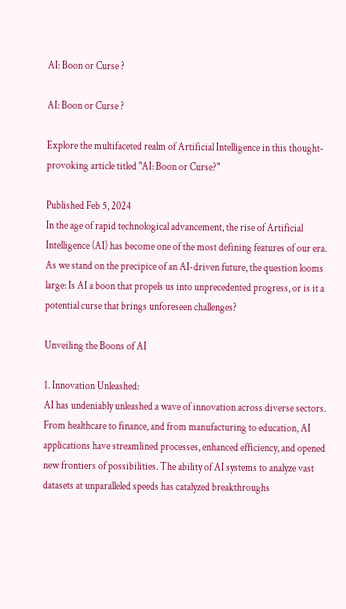AI: Boon or Curse ?

AI: Boon or Curse ?

Explore the multifaceted realm of Artificial Intelligence in this thought-provoking article titled "AI: Boon or Curse?"

Published Feb 5, 2024
In the age of rapid technological advancement, the rise of Artificial Intelligence (AI) has become one of the most defining features of our era. As we stand on the precipice of an AI-driven future, the question looms large: Is AI a boon that propels us into unprecedented progress, or is it a potential curse that brings unforeseen challenges?

Unveiling the Boons of AI

1. Innovation Unleashed:
AI has undeniably unleashed a wave of innovation across diverse sectors. From healthcare to finance, and from manufacturing to education, AI applications have streamlined processes, enhanced efficiency, and opened new frontiers of possibilities. The ability of AI systems to analyze vast datasets at unparalleled speeds has catalyzed breakthroughs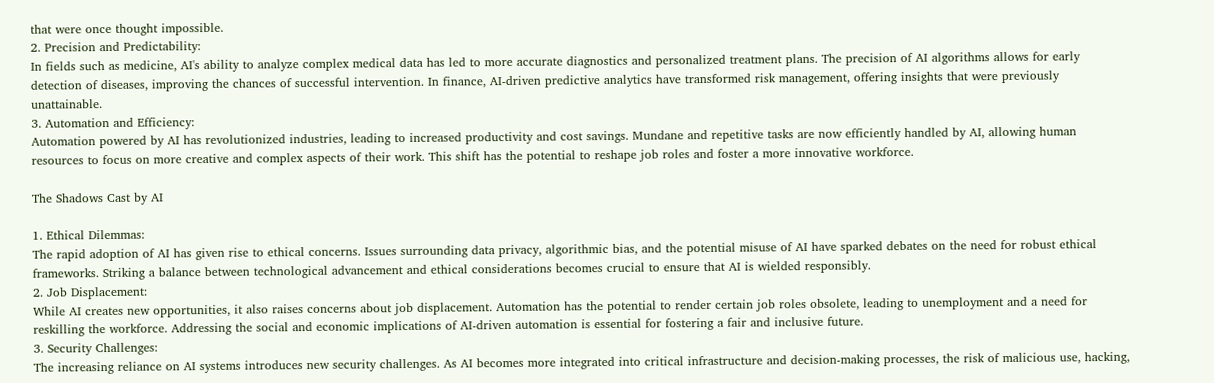that were once thought impossible.
2. Precision and Predictability:
In fields such as medicine, AI's ability to analyze complex medical data has led to more accurate diagnostics and personalized treatment plans. The precision of AI algorithms allows for early detection of diseases, improving the chances of successful intervention. In finance, AI-driven predictive analytics have transformed risk management, offering insights that were previously unattainable.
3. Automation and Efficiency:
Automation powered by AI has revolutionized industries, leading to increased productivity and cost savings. Mundane and repetitive tasks are now efficiently handled by AI, allowing human resources to focus on more creative and complex aspects of their work. This shift has the potential to reshape job roles and foster a more innovative workforce.

The Shadows Cast by AI

1. Ethical Dilemmas:
The rapid adoption of AI has given rise to ethical concerns. Issues surrounding data privacy, algorithmic bias, and the potential misuse of AI have sparked debates on the need for robust ethical frameworks. Striking a balance between technological advancement and ethical considerations becomes crucial to ensure that AI is wielded responsibly.
2. Job Displacement:
While AI creates new opportunities, it also raises concerns about job displacement. Automation has the potential to render certain job roles obsolete, leading to unemployment and a need for reskilling the workforce. Addressing the social and economic implications of AI-driven automation is essential for fostering a fair and inclusive future.
3. Security Challenges:
The increasing reliance on AI systems introduces new security challenges. As AI becomes more integrated into critical infrastructure and decision-making processes, the risk of malicious use, hacking,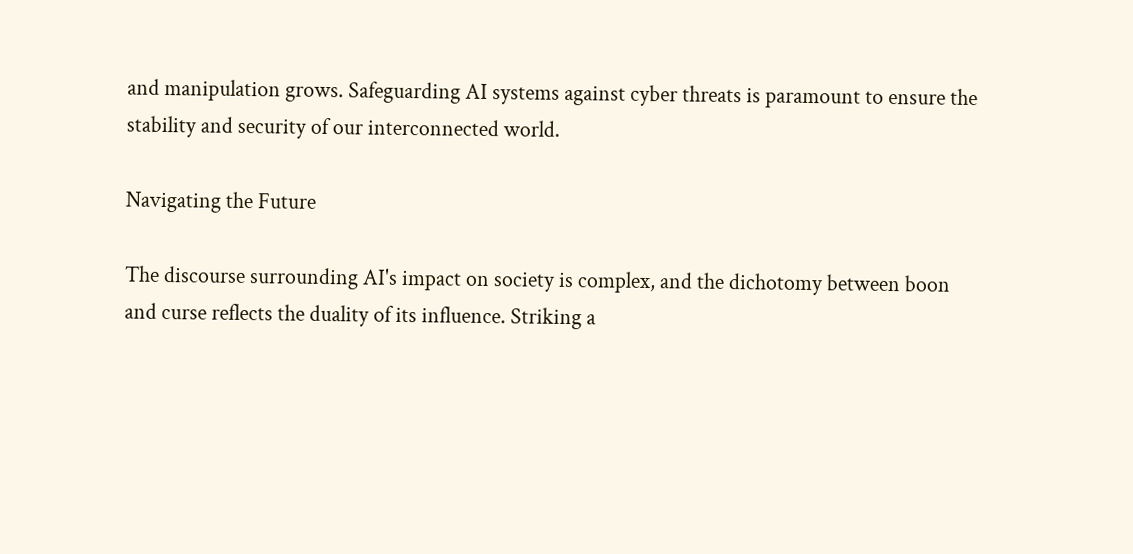and manipulation grows. Safeguarding AI systems against cyber threats is paramount to ensure the stability and security of our interconnected world.

Navigating the Future

The discourse surrounding AI's impact on society is complex, and the dichotomy between boon and curse reflects the duality of its influence. Striking a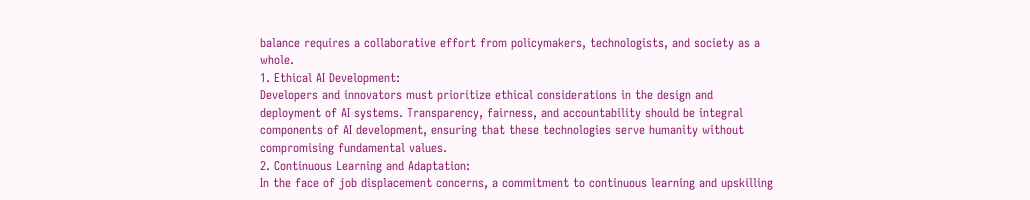balance requires a collaborative effort from policymakers, technologists, and society as a whole.
1. Ethical AI Development:
Developers and innovators must prioritize ethical considerations in the design and deployment of AI systems. Transparency, fairness, and accountability should be integral components of AI development, ensuring that these technologies serve humanity without compromising fundamental values.
2. Continuous Learning and Adaptation:
In the face of job displacement concerns, a commitment to continuous learning and upskilling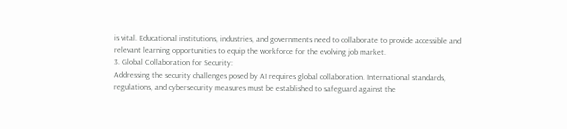is vital. Educational institutions, industries, and governments need to collaborate to provide accessible and relevant learning opportunities to equip the workforce for the evolving job market.
3. Global Collaboration for Security:
Addressing the security challenges posed by AI requires global collaboration. International standards, regulations, and cybersecurity measures must be established to safeguard against the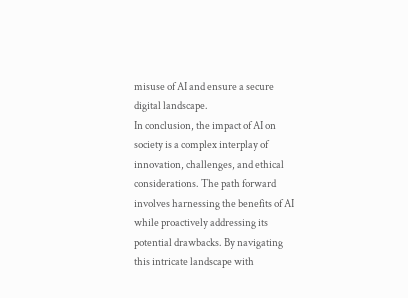misuse of AI and ensure a secure digital landscape.
In conclusion, the impact of AI on society is a complex interplay of innovation, challenges, and ethical considerations. The path forward involves harnessing the benefits of AI while proactively addressing its potential drawbacks. By navigating this intricate landscape with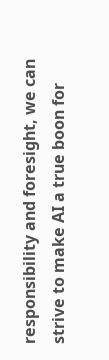responsibility and foresight, we can strive to make AI a true boon for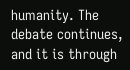humanity. The debate continues, and it is through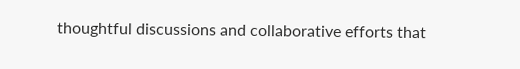thoughtful discussions and collaborative efforts that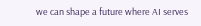we can shape a future where AI serves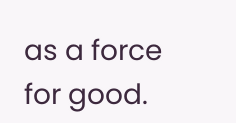as a force for good.